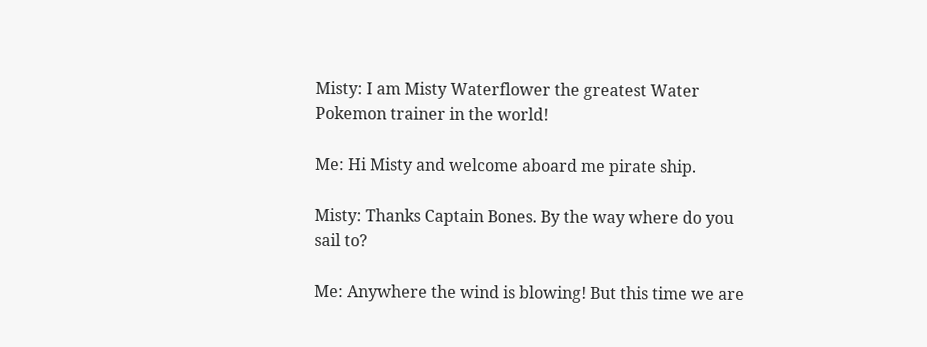Misty: I am Misty Waterflower the greatest Water Pokemon trainer in the world!

Me: Hi Misty and welcome aboard me pirate ship.

Misty: Thanks Captain Bones. By the way where do you sail to?

Me: Anywhere the wind is blowing! But this time we are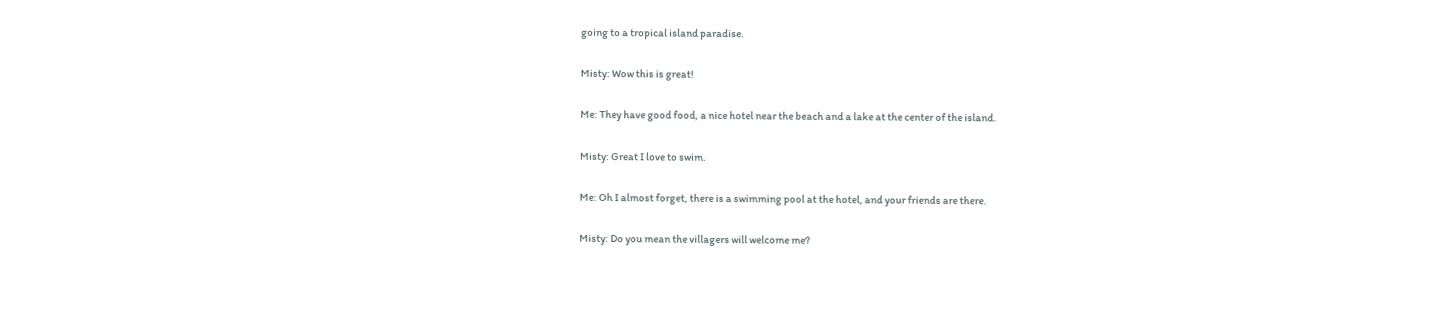going to a tropical island paradise.

Misty: Wow this is great!

Me: They have good food, a nice hotel near the beach and a lake at the center of the island.

Misty: Great I love to swim.

Me: Oh I almost forget, there is a swimming pool at the hotel, and your friends are there.

Misty: Do you mean the villagers will welcome me?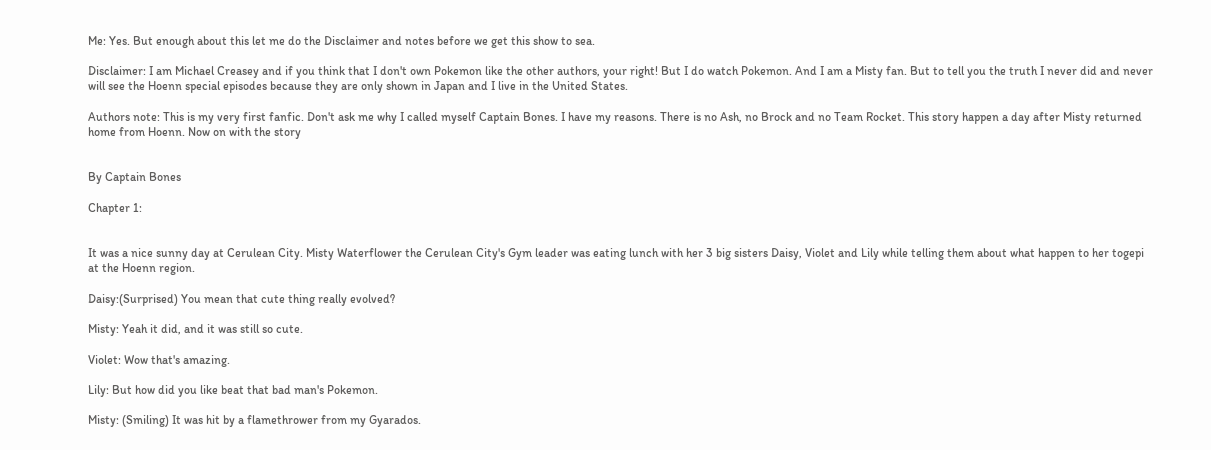Me: Yes. But enough about this let me do the Disclaimer and notes before we get this show to sea.

Disclaimer: I am Michael Creasey and if you think that I don't own Pokemon like the other authors, your right! But I do watch Pokemon. And I am a Misty fan. But to tell you the truth I never did and never will see the Hoenn special episodes because they are only shown in Japan and I live in the United States.

Authors note: This is my very first fanfic. Don't ask me why I called myself Captain Bones. I have my reasons. There is no Ash, no Brock and no Team Rocket. This story happen a day after Misty returned home from Hoenn. Now on with the story


By Captain Bones

Chapter 1:


It was a nice sunny day at Cerulean City. Misty Waterflower the Cerulean City's Gym leader was eating lunch with her 3 big sisters Daisy, Violet and Lily while telling them about what happen to her togepi at the Hoenn region.

Daisy:(Surprised) You mean that cute thing really evolved?

Misty: Yeah it did, and it was still so cute.

Violet: Wow that's amazing.

Lily: But how did you like beat that bad man's Pokemon.

Misty: (Smiling) It was hit by a flamethrower from my Gyarados.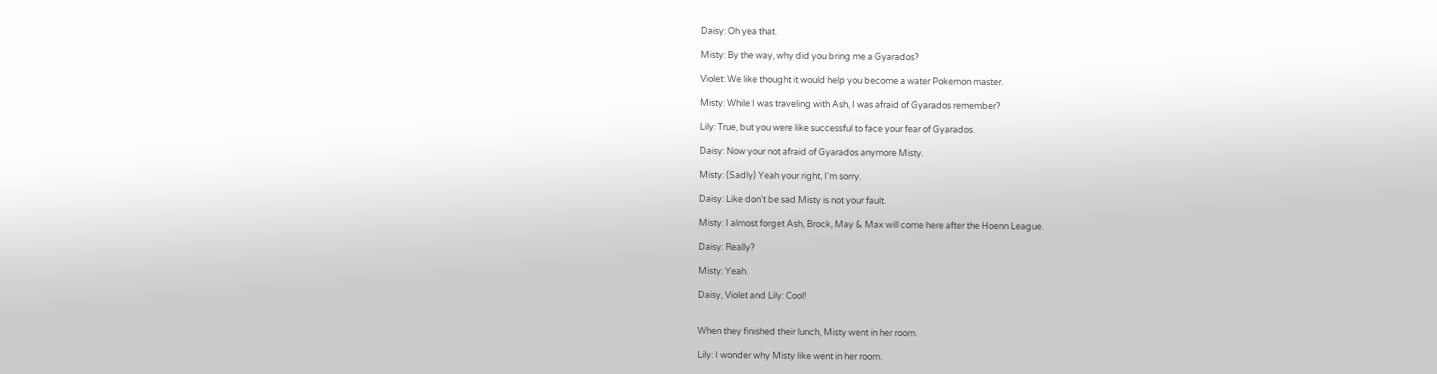Daisy: Oh yea that.

Misty: By the way, why did you bring me a Gyarados?

Violet: We like thought it would help you become a water Pokemon master.

Misty: While I was traveling with Ash, I was afraid of Gyarados remember?

Lily: True, but you were like successful to face your fear of Gyarados.

Daisy: Now your not afraid of Gyarados anymore Misty.

Misty: (Sadly) Yeah your right, I'm sorry.

Daisy: Like don't be sad Misty is not your fault.

Misty: I almost forget Ash, Brock, May & Max will come here after the Hoenn League.

Daisy: Really?

Misty: Yeah.

Daisy, Violet and Lily: Cool!


When they finished their lunch, Misty went in her room.

Lily: I wonder why Misty like went in her room.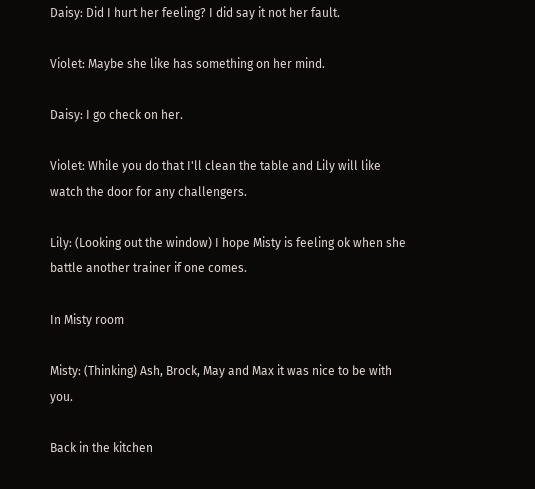Daisy: Did I hurt her feeling? I did say it not her fault.

Violet: Maybe she like has something on her mind.

Daisy: I go check on her.

Violet: While you do that I'll clean the table and Lily will like watch the door for any challengers.

Lily: (Looking out the window) I hope Misty is feeling ok when she battle another trainer if one comes.

In Misty room

Misty: (Thinking) Ash, Brock, May and Max it was nice to be with you.

Back in the kitchen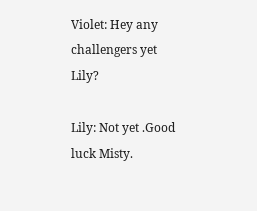Violet: Hey any challengers yet Lily?

Lily: Not yet .Good luck Misty.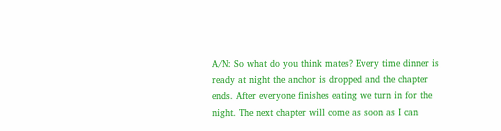A/N: So what do you think mates? Every time dinner is ready at night the anchor is dropped and the chapter ends. After everyone finishes eating we turn in for the night. The next chapter will come as soon as I can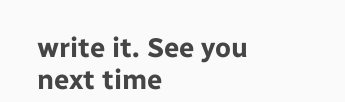write it. See you next time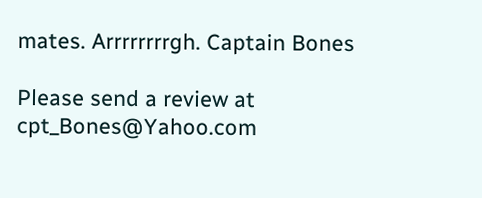mates. Arrrrrrrrgh. Captain Bones

Please send a review at cpt_Bones@Yahoo.com